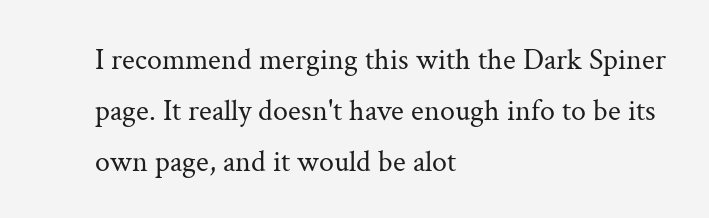I recommend merging this with the Dark Spiner page. It really doesn't have enough info to be its own page, and it would be alot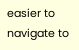easier to navigate to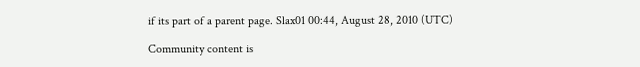if its part of a parent page. Slax01 00:44, August 28, 2010 (UTC)

Community content is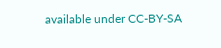available under CC-BY-SA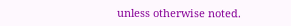unless otherwise noted.